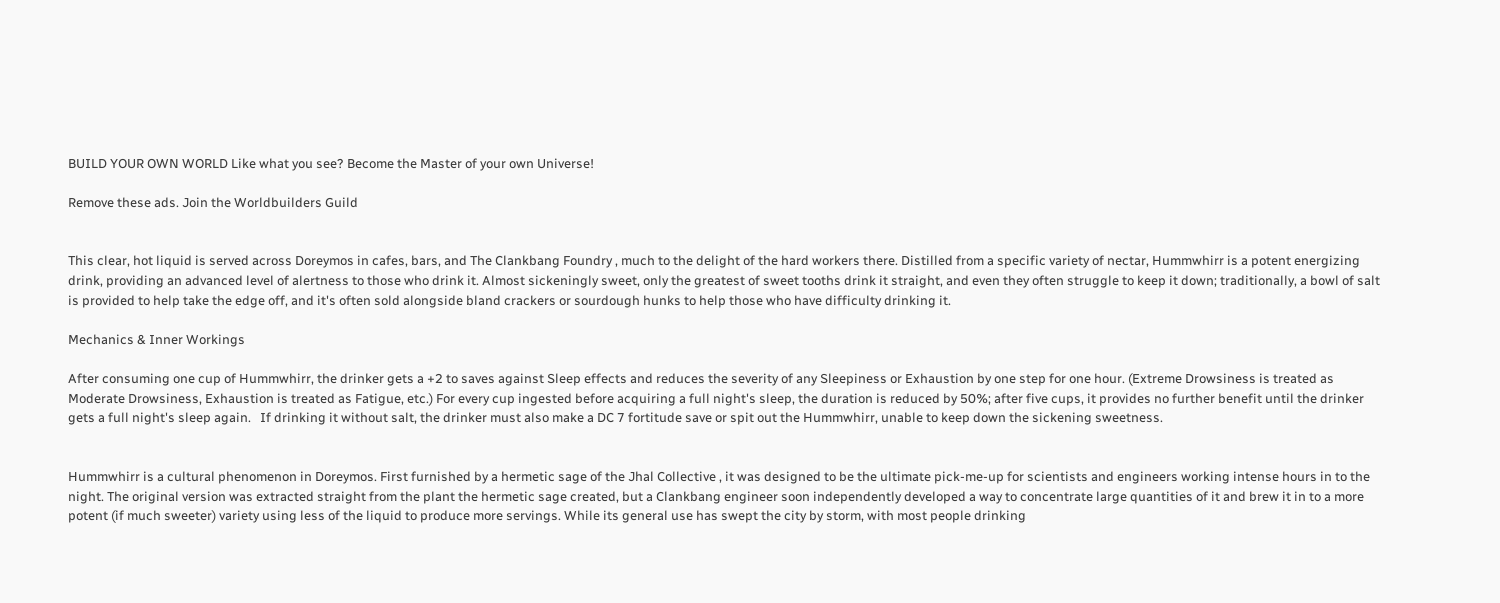BUILD YOUR OWN WORLD Like what you see? Become the Master of your own Universe!

Remove these ads. Join the Worldbuilders Guild


This clear, hot liquid is served across Doreymos in cafes, bars, and The Clankbang Foundry , much to the delight of the hard workers there. Distilled from a specific variety of nectar, Hummwhirr is a potent energizing drink, providing an advanced level of alertness to those who drink it. Almost sickeningly sweet, only the greatest of sweet tooths drink it straight, and even they often struggle to keep it down; traditionally, a bowl of salt is provided to help take the edge off, and it's often sold alongside bland crackers or sourdough hunks to help those who have difficulty drinking it.

Mechanics & Inner Workings

After consuming one cup of Hummwhirr, the drinker gets a +2 to saves against Sleep effects and reduces the severity of any Sleepiness or Exhaustion by one step for one hour. (Extreme Drowsiness is treated as Moderate Drowsiness, Exhaustion is treated as Fatigue, etc.) For every cup ingested before acquiring a full night's sleep, the duration is reduced by 50%; after five cups, it provides no further benefit until the drinker gets a full night's sleep again.   If drinking it without salt, the drinker must also make a DC 7 fortitude save or spit out the Hummwhirr, unable to keep down the sickening sweetness.


Hummwhirr is a cultural phenomenon in Doreymos. First furnished by a hermetic sage of the Jhal Collective , it was designed to be the ultimate pick-me-up for scientists and engineers working intense hours in to the night. The original version was extracted straight from the plant the hermetic sage created, but a Clankbang engineer soon independently developed a way to concentrate large quantities of it and brew it in to a more potent (if much sweeter) variety using less of the liquid to produce more servings. While its general use has swept the city by storm, with most people drinking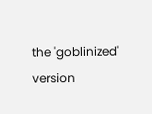the 'goblinized' version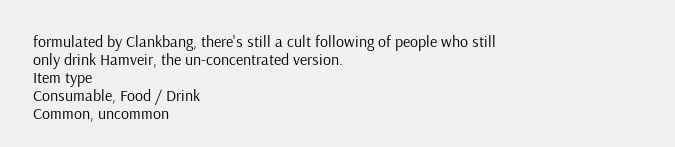formulated by Clankbang, there's still a cult following of people who still only drink Hamveir, the un-concentrated version.
Item type
Consumable, Food / Drink
Common, uncommon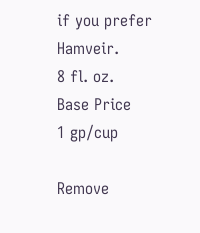if you prefer Hamveir.
8 fl. oz.
Base Price
1 gp/cup

Remove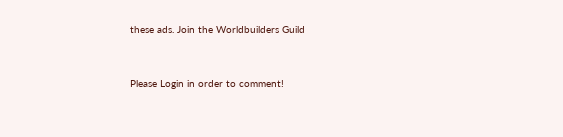these ads. Join the Worldbuilders Guild


Please Login in order to comment!